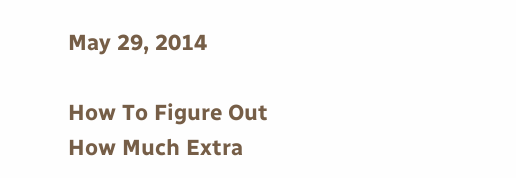May 29, 2014

How To Figure Out How Much Extra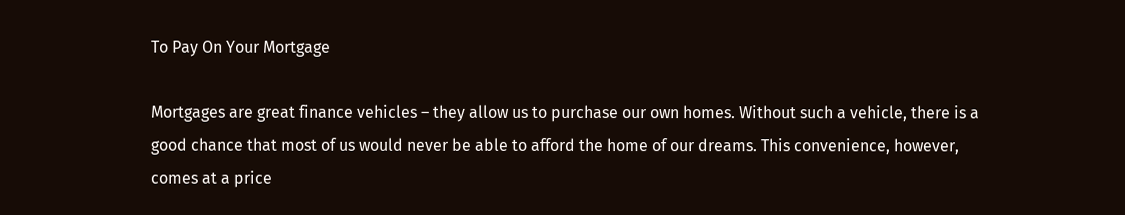To Pay On Your Mortgage

Mortgages are great finance vehicles – they allow us to purchase our own homes. Without such a vehicle, there is a good chance that most of us would never be able to afford the home of our dreams. This convenience, however, comes at a price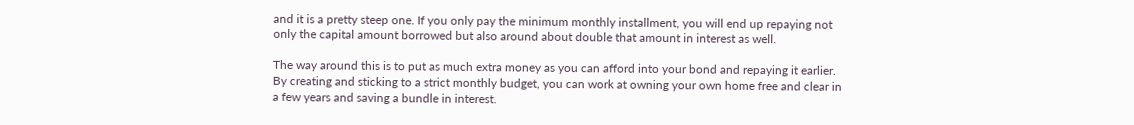and it is a pretty steep one. If you only pay the minimum monthly installment, you will end up repaying not only the capital amount borrowed but also around about double that amount in interest as well.

The way around this is to put as much extra money as you can afford into your bond and repaying it earlier. By creating and sticking to a strict monthly budget, you can work at owning your own home free and clear in a few years and saving a bundle in interest.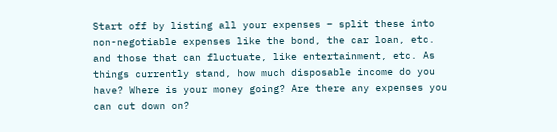Start off by listing all your expenses – split these into non-negotiable expenses like the bond, the car loan, etc. and those that can fluctuate, like entertainment, etc. As things currently stand, how much disposable income do you have? Where is your money going? Are there any expenses you can cut down on?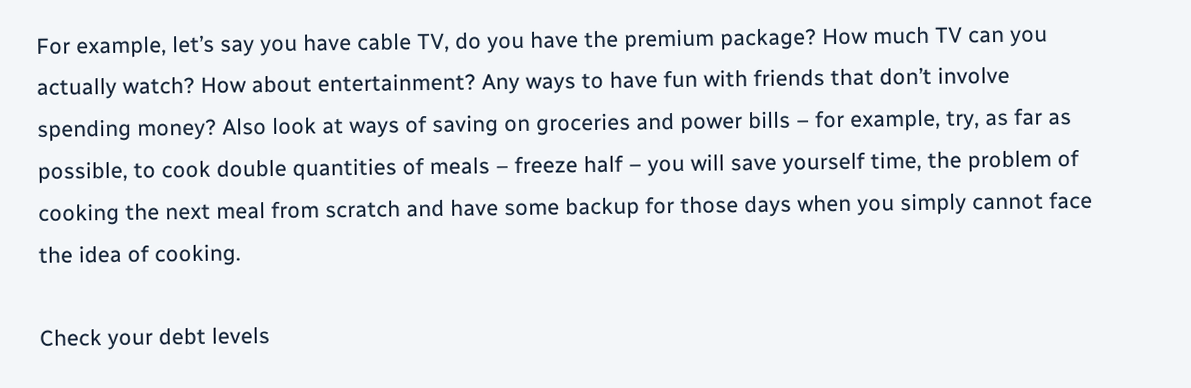For example, let’s say you have cable TV, do you have the premium package? How much TV can you actually watch? How about entertainment? Any ways to have fun with friends that don’t involve spending money? Also look at ways of saving on groceries and power bills – for example, try, as far as possible, to cook double quantities of meals – freeze half – you will save yourself time, the problem of cooking the next meal from scratch and have some backup for those days when you simply cannot face the idea of cooking.

Check your debt levels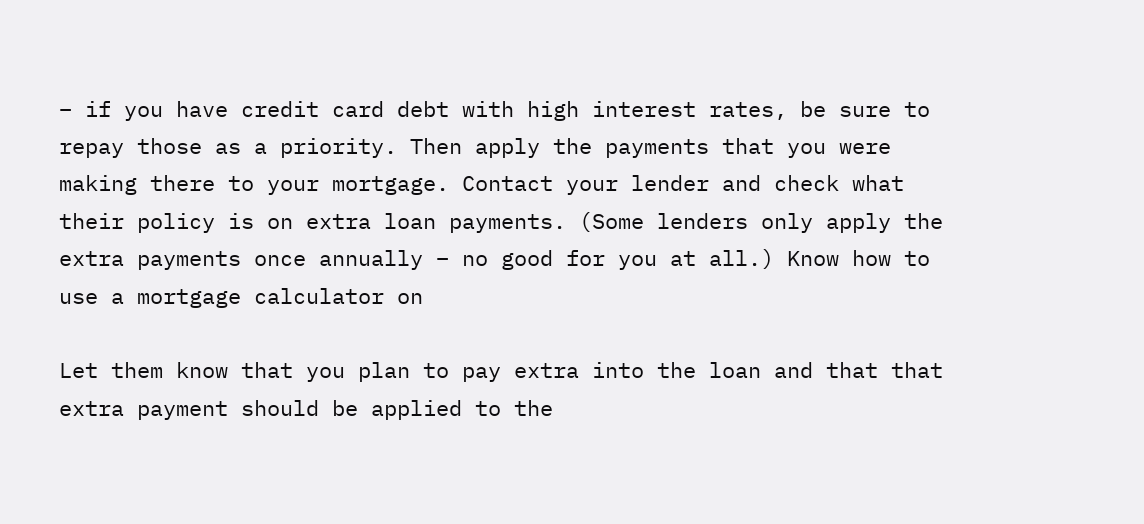– if you have credit card debt with high interest rates, be sure to repay those as a priority. Then apply the payments that you were making there to your mortgage. Contact your lender and check what their policy is on extra loan payments. (Some lenders only apply the extra payments once annually – no good for you at all.) Know how to use a mortgage calculator on

Let them know that you plan to pay extra into the loan and that that extra payment should be applied to the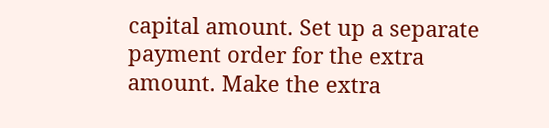capital amount. Set up a separate payment order for the extra amount. Make the extra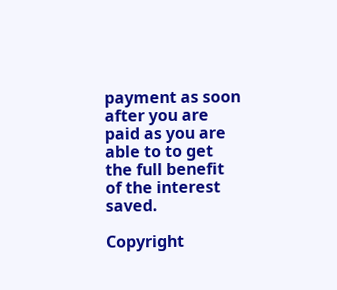payment as soon after you are paid as you are able to to get the full benefit of the interest saved.

Copyright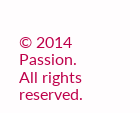© 2014 Passion. All rights reserved.